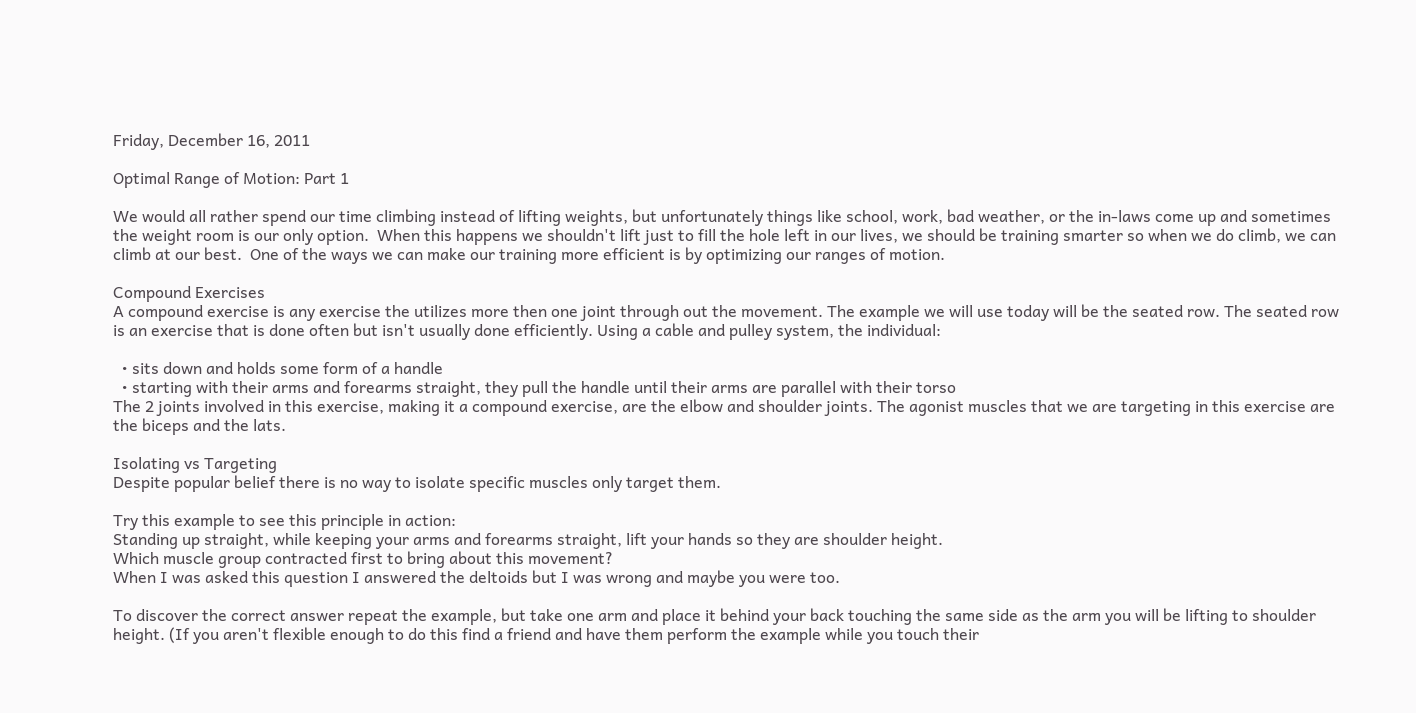Friday, December 16, 2011

Optimal Range of Motion: Part 1

We would all rather spend our time climbing instead of lifting weights, but unfortunately things like school, work, bad weather, or the in-laws come up and sometimes the weight room is our only option.  When this happens we shouldn't lift just to fill the hole left in our lives, we should be training smarter so when we do climb, we can climb at our best.  One of the ways we can make our training more efficient is by optimizing our ranges of motion.

Compound Exercises
A compound exercise is any exercise the utilizes more then one joint through out the movement. The example we will use today will be the seated row. The seated row is an exercise that is done often but isn't usually done efficiently. Using a cable and pulley system, the individual:

  • sits down and holds some form of a handle
  • starting with their arms and forearms straight, they pull the handle until their arms are parallel with their torso
The 2 joints involved in this exercise, making it a compound exercise, are the elbow and shoulder joints. The agonist muscles that we are targeting in this exercise are the biceps and the lats.

Isolating vs Targeting
Despite popular belief there is no way to isolate specific muscles only target them.

Try this example to see this principle in action:
Standing up straight, while keeping your arms and forearms straight, lift your hands so they are shoulder height.
Which muscle group contracted first to bring about this movement?
When I was asked this question I answered the deltoids but I was wrong and maybe you were too.

To discover the correct answer repeat the example, but take one arm and place it behind your back touching the same side as the arm you will be lifting to shoulder height. (If you aren't flexible enough to do this find a friend and have them perform the example while you touch their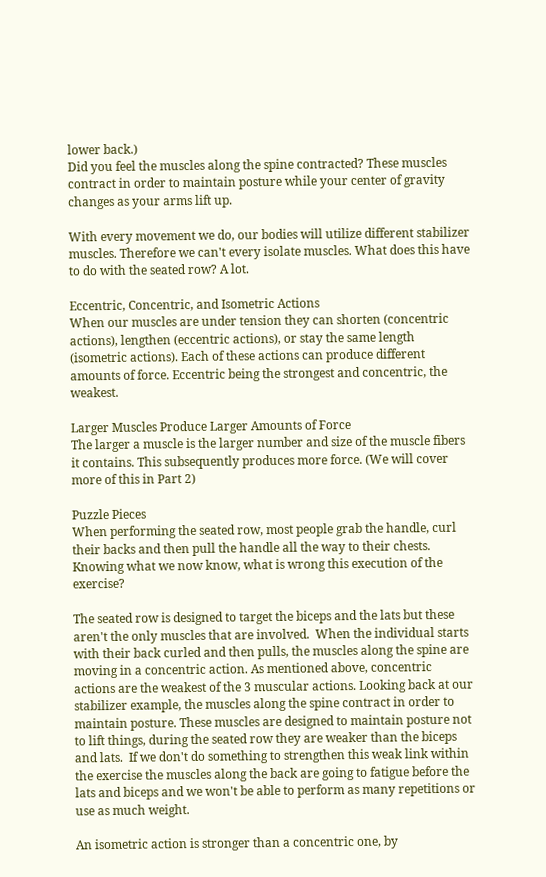lower back.)
Did you feel the muscles along the spine contracted? These muscles contract in order to maintain posture while your center of gravity changes as your arms lift up.

With every movement we do, our bodies will utilize different stabilizer muscles. Therefore we can't every isolate muscles. What does this have to do with the seated row? A lot.

Eccentric, Concentric, and Isometric Actions
When our muscles are under tension they can shorten (concentric actions), lengthen (eccentric actions), or stay the same length (isometric actions). Each of these actions can produce different amounts of force. Eccentric being the strongest and concentric, the weakest.

Larger Muscles Produce Larger Amounts of Force
The larger a muscle is the larger number and size of the muscle fibers it contains. This subsequently produces more force. (We will cover more of this in Part 2)

Puzzle Pieces
When performing the seated row, most people grab the handle, curl their backs and then pull the handle all the way to their chests. Knowing what we now know, what is wrong this execution of the exercise?

The seated row is designed to target the biceps and the lats but these aren't the only muscles that are involved.  When the individual starts with their back curled and then pulls, the muscles along the spine are moving in a concentric action. As mentioned above, concentric actions are the weakest of the 3 muscular actions. Looking back at our stabilizer example, the muscles along the spine contract in order to maintain posture. These muscles are designed to maintain posture not to lift things, during the seated row they are weaker than the biceps and lats.  If we don't do something to strengthen this weak link within the exercise the muscles along the back are going to fatigue before the lats and biceps and we won't be able to perform as many repetitions or use as much weight.

An isometric action is stronger than a concentric one, by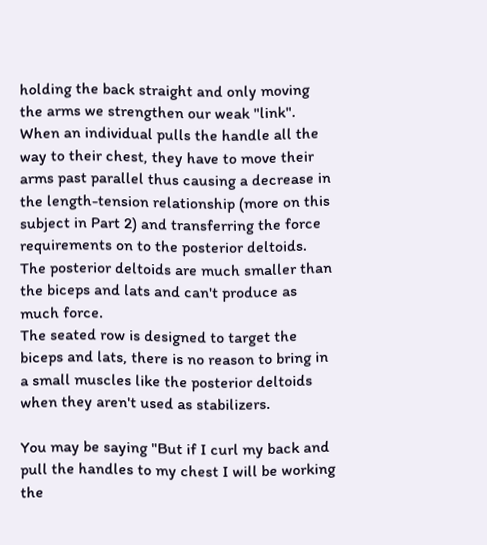holding the back straight and only moving the arms we strengthen our weak "link".
When an individual pulls the handle all the way to their chest, they have to move their arms past parallel thus causing a decrease in the length-tension relationship (more on this subject in Part 2) and transferring the force requirements on to the posterior deltoids. The posterior deltoids are much smaller than the biceps and lats and can't produce as much force.
The seated row is designed to target the biceps and lats, there is no reason to bring in a small muscles like the posterior deltoids when they aren't used as stabilizers.

You may be saying "But if I curl my back and pull the handles to my chest I will be working the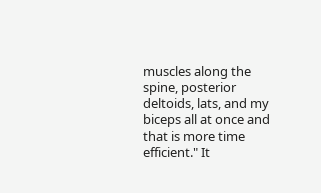muscles along the spine, posterior deltoids, lats, and my biceps all at once and that is more time efficient." It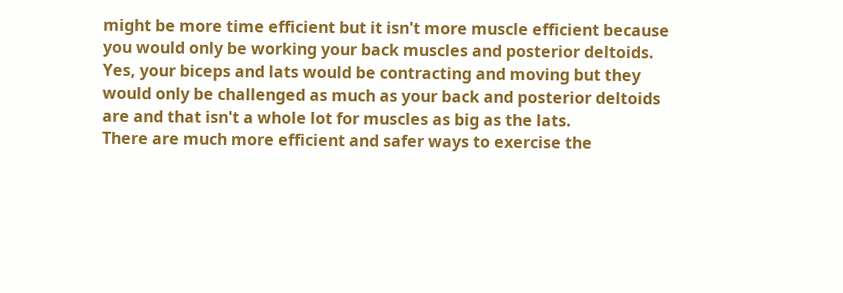might be more time efficient but it isn't more muscle efficient because you would only be working your back muscles and posterior deltoids. Yes, your biceps and lats would be contracting and moving but they would only be challenged as much as your back and posterior deltoids are and that isn't a whole lot for muscles as big as the lats.
There are much more efficient and safer ways to exercise the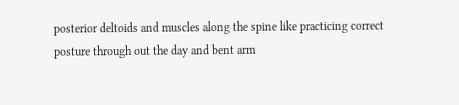posterior deltoids and muscles along the spine like practicing correct posture through out the day and bent arm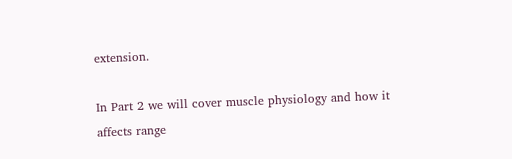extension.

In Part 2 we will cover muscle physiology and how it affects range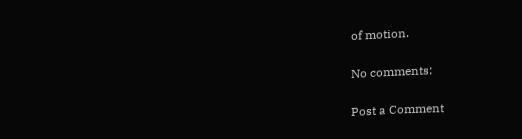of motion.

No comments:

Post a Comment